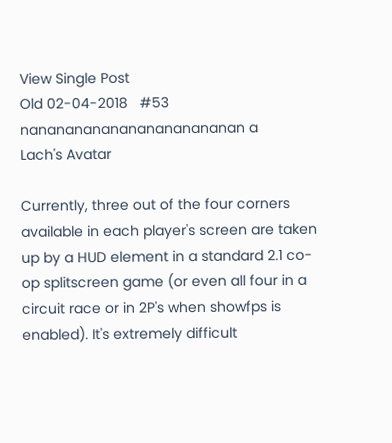View Single Post
Old 02-04-2018   #53
nanananananananananananan a
Lach's Avatar

Currently, three out of the four corners available in each player's screen are taken up by a HUD element in a standard 2.1 co-op splitscreen game (or even all four in a circuit race or in 2P's when showfps is enabled). It's extremely difficult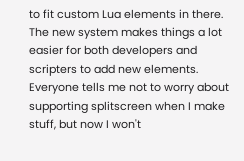to fit custom Lua elements in there. The new system makes things a lot easier for both developers and scripters to add new elements. Everyone tells me not to worry about supporting splitscreen when I make stuff, but now I won't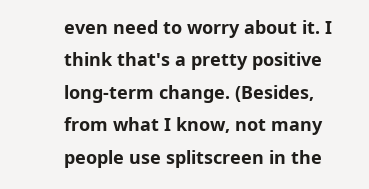even need to worry about it. I think that's a pretty positive long-term change. (Besides, from what I know, not many people use splitscreen in the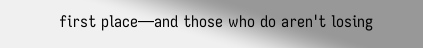first place—and those who do aren't losing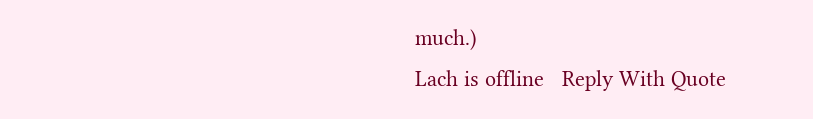much.)
Lach is offline   Reply With Quote